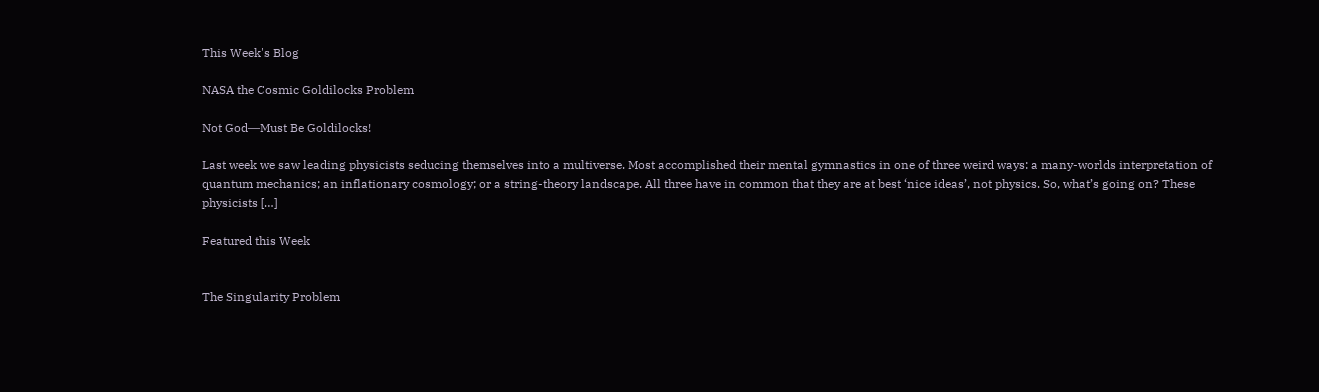This Week's Blog

NASA the Cosmic Goldilocks Problem

Not God―Must Be Goldilocks!

Last week we saw leading physicists seducing themselves into a multiverse. Most accomplished their mental gymnastics in one of three weird ways: a many-worlds interpretation of quantum mechanics; an inflationary cosmology; or a string-theory landscape. All three have in common that they are at best ‘nice ideas’, not physics. So, what’s going on? These physicists […]

Featured this Week


The Singularity Problem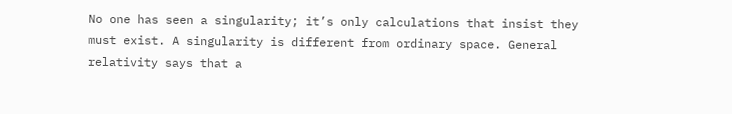No one has seen a singularity; it’s only calculations that insist they must exist. A singularity is different from ordinary space. General relativity says that a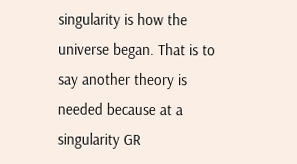singularity is how the universe began. That is to say another theory is needed because at a singularity GR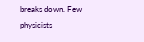breaks down. Few physicists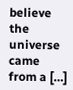believe the universe came from a […]